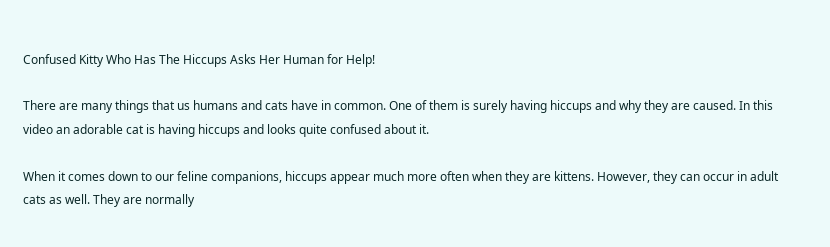Confused Kitty Who Has The Hiccups Asks Her Human for Help!

There are many things that us humans and cats have in common. One of them is surely having hiccups and why they are caused. In this video an adorable cat is having hiccups and looks quite confused about it.

When it comes down to our feline companions, hiccups appear much more often when they are kittens. However, they can occur in adult cats as well. They are normally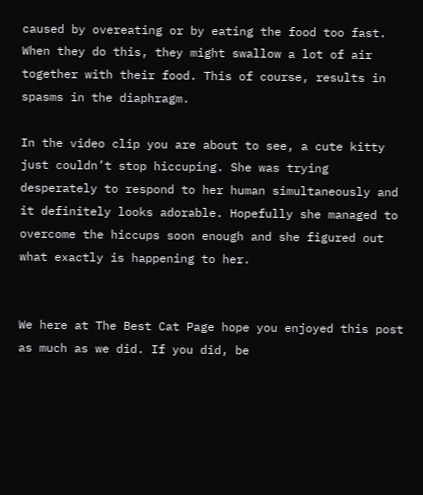caused by overeating or by eating the food too fast. When they do this, they might swallow a lot of air together with their food. This of course, results in spasms in the diaphragm.

In the video clip you are about to see, a cute kitty just couldn’t stop hiccuping. She was trying desperately to respond to her human simultaneously and it definitely looks adorable. Hopefully she managed to overcome the hiccups soon enough and she figured out what exactly is happening to her.


We here at The Best Cat Page hope you enjoyed this post as much as we did. If you did, be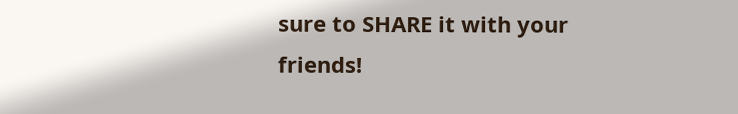sure to SHARE it with your friends!